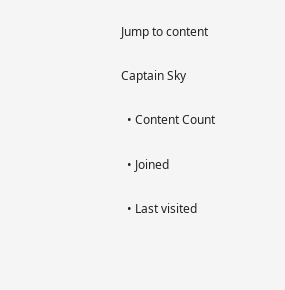Jump to content

Captain Sky

  • Content Count

  • Joined

  • Last visited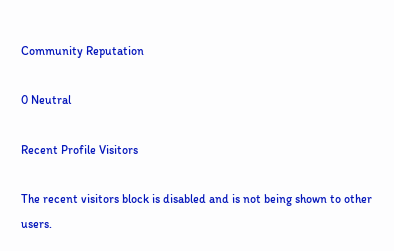Community Reputation

0 Neutral

Recent Profile Visitors

The recent visitors block is disabled and is not being shown to other users.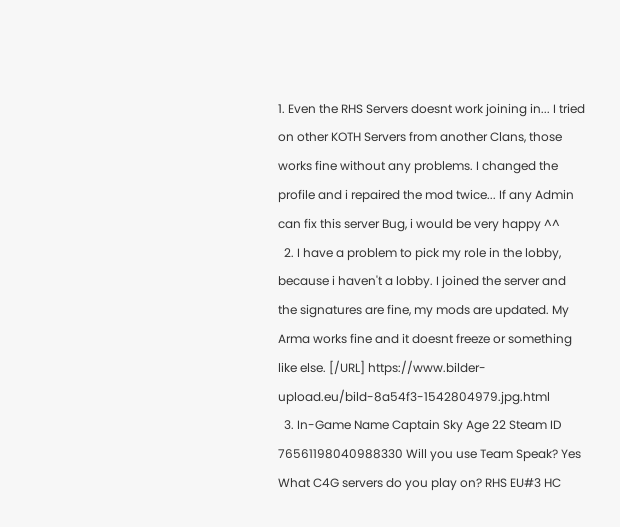1. Even the RHS Servers doesnt work joining in... I tried on other KOTH Servers from another Clans, those works fine without any problems. I changed the profile and i repaired the mod twice... If any Admin can fix this server Bug, i would be very happy ^^
  2. I have a problem to pick my role in the lobby, because i haven't a lobby. I joined the server and the signatures are fine, my mods are updated. My Arma works fine and it doesnt freeze or something like else. [/URL] https://www.bilder-upload.eu/bild-8a54f3-1542804979.jpg.html
  3. In-Game Name Captain Sky Age 22 Steam ID 76561198040988330 Will you use Team Speak? Yes What C4G servers do you play on? RHS EU#3 HC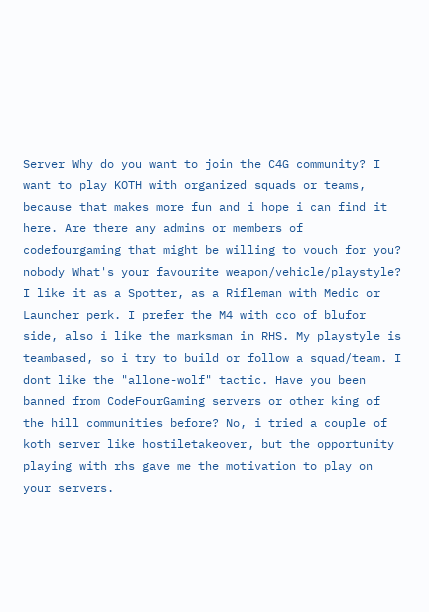Server Why do you want to join the C4G community? I want to play KOTH with organized squads or teams, because that makes more fun and i hope i can find it here. Are there any admins or members of codefourgaming that might be willing to vouch for you? nobody What's your favourite weapon/vehicle/playstyle? I like it as a Spotter, as a Rifleman with Medic or Launcher perk. I prefer the M4 with cco of blufor side, also i like the marksman in RHS. My playstyle is teambased, so i try to build or follow a squad/team. I dont like the "allone-wolf" tactic. Have you been banned from CodeFourGaming servers or other king of the hill communities before? No, i tried a couple of koth server like hostiletakeover, but the opportunity playing with rhs gave me the motivation to play on your servers.